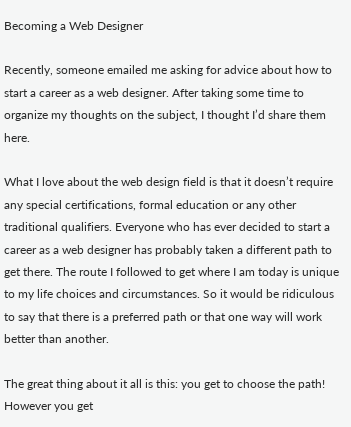Becoming a Web Designer

Recently, someone emailed me asking for advice about how to start a career as a web designer. After taking some time to organize my thoughts on the subject, I thought I’d share them here.

What I love about the web design field is that it doesn’t require any special certifications, formal education or any other traditional qualifiers. Everyone who has ever decided to start a career as a web designer has probably taken a different path to get there. The route I followed to get where I am today is unique to my life choices and circumstances. So it would be ridiculous to say that there is a preferred path or that one way will work better than another.

The great thing about it all is this: you get to choose the path! However you get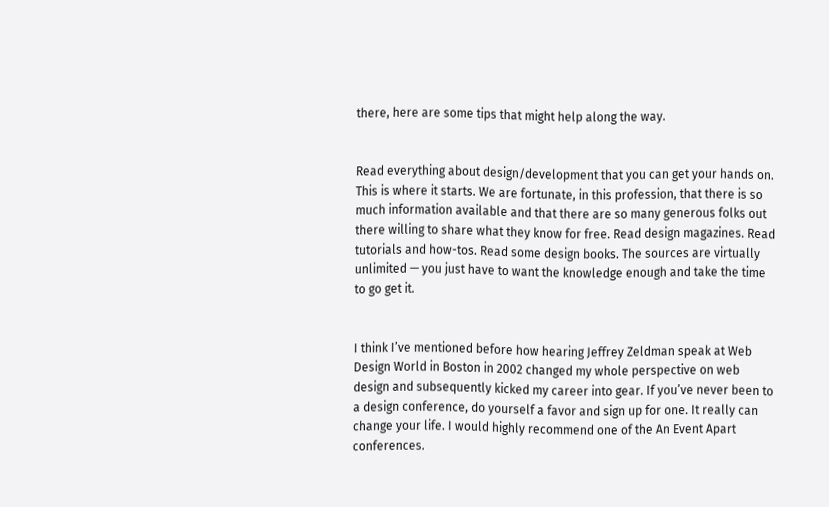there, here are some tips that might help along the way.


Read everything about design/development that you can get your hands on. This is where it starts. We are fortunate, in this profession, that there is so much information available and that there are so many generous folks out there willing to share what they know for free. Read design magazines. Read tutorials and how-tos. Read some design books. The sources are virtually unlimited — you just have to want the knowledge enough and take the time to go get it.


I think I’ve mentioned before how hearing Jeffrey Zeldman speak at Web Design World in Boston in 2002 changed my whole perspective on web design and subsequently kicked my career into gear. If you’ve never been to a design conference, do yourself a favor and sign up for one. It really can change your life. I would highly recommend one of the An Event Apart conferences.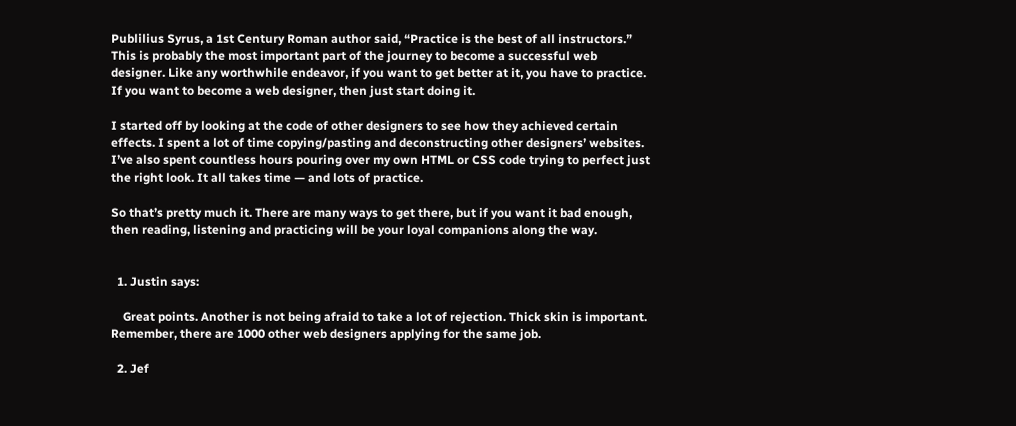Publilius Syrus, a 1st Century Roman author said, “Practice is the best of all instructors.” This is probably the most important part of the journey to become a successful web designer. Like any worthwhile endeavor, if you want to get better at it, you have to practice. If you want to become a web designer, then just start doing it.

I started off by looking at the code of other designers to see how they achieved certain effects. I spent a lot of time copying/pasting and deconstructing other designers’ websites. I’ve also spent countless hours pouring over my own HTML or CSS code trying to perfect just the right look. It all takes time — and lots of practice.

So that’s pretty much it. There are many ways to get there, but if you want it bad enough, then reading, listening and practicing will be your loyal companions along the way.


  1. Justin says:

    Great points. Another is not being afraid to take a lot of rejection. Thick skin is important. Remember, there are 1000 other web designers applying for the same job.

  2. Jef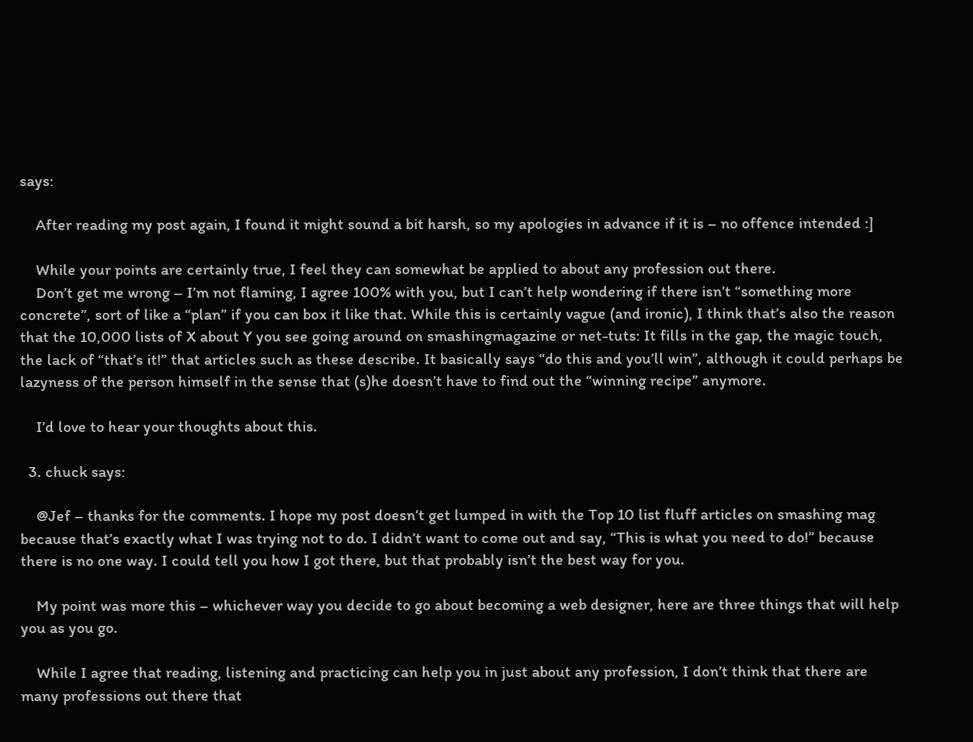says:

    After reading my post again, I found it might sound a bit harsh, so my apologies in advance if it is – no offence intended :]

    While your points are certainly true, I feel they can somewhat be applied to about any profession out there.
    Don’t get me wrong – I’m not flaming, I agree 100% with you, but I can’t help wondering if there isn’t “something more concrete”, sort of like a “plan” if you can box it like that. While this is certainly vague (and ironic), I think that’s also the reason that the 10,000 lists of X about Y you see going around on smashingmagazine or net-tuts: It fills in the gap, the magic touch, the lack of “that’s it!” that articles such as these describe. It basically says “do this and you’ll win”, although it could perhaps be lazyness of the person himself in the sense that (s)he doesn’t have to find out the “winning recipe” anymore.

    I’d love to hear your thoughts about this.

  3. chuck says:

    @Jef – thanks for the comments. I hope my post doesn’t get lumped in with the Top 10 list fluff articles on smashing mag because that’s exactly what I was trying not to do. I didn’t want to come out and say, “This is what you need to do!” because there is no one way. I could tell you how I got there, but that probably isn’t the best way for you.

    My point was more this – whichever way you decide to go about becoming a web designer, here are three things that will help you as you go.

    While I agree that reading, listening and practicing can help you in just about any profession, I don’t think that there are many professions out there that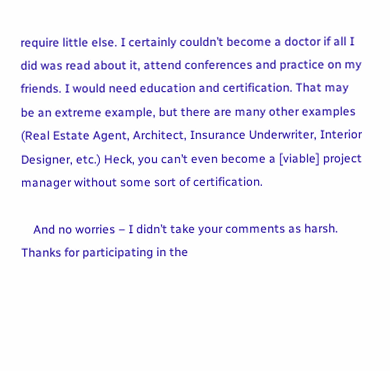require little else. I certainly couldn’t become a doctor if all I did was read about it, attend conferences and practice on my friends. I would need education and certification. That may be an extreme example, but there are many other examples (Real Estate Agent, Architect, Insurance Underwriter, Interior Designer, etc.) Heck, you can’t even become a [viable] project manager without some sort of certification.

    And no worries – I didn’t take your comments as harsh. Thanks for participating in the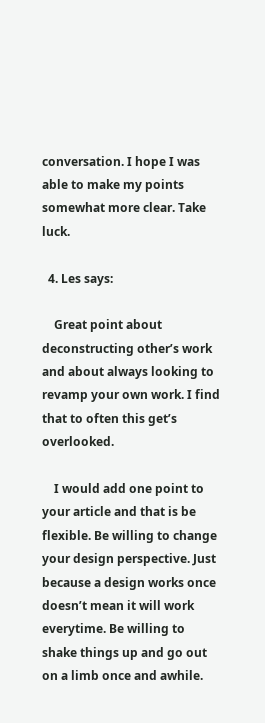conversation. I hope I was able to make my points somewhat more clear. Take luck.

  4. Les says:

    Great point about deconstructing other’s work and about always looking to revamp your own work. I find that to often this get’s overlooked.

    I would add one point to your article and that is be flexible. Be willing to change your design perspective. Just because a design works once doesn’t mean it will work everytime. Be willing to shake things up and go out on a limb once and awhile.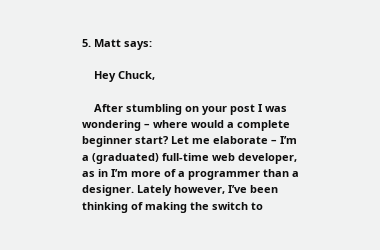5. Matt says:

    Hey Chuck,

    After stumbling on your post I was wondering – where would a complete beginner start? Let me elaborate – I’m a (graduated) full-time web developer, as in I’m more of a programmer than a designer. Lately however, I’ve been thinking of making the switch to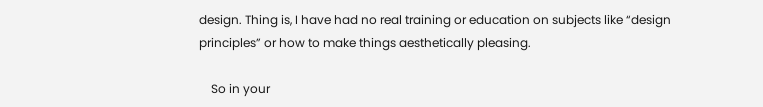design. Thing is, I have had no real training or education on subjects like “design principles” or how to make things aesthetically pleasing.

    So in your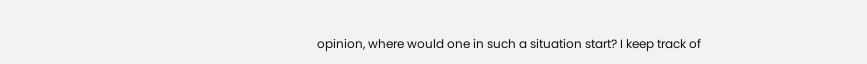opinion, where would one in such a situation start? I keep track of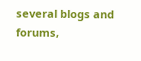several blogs and forums,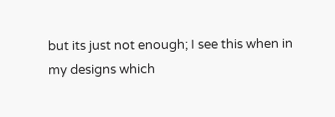but its just not enough; I see this when in my designs which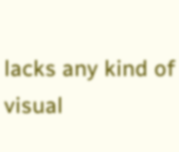lacks any kind of visual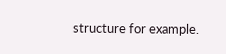structure for example.